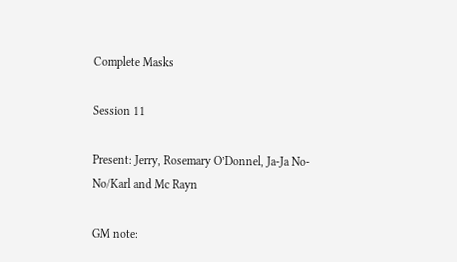Complete Masks

Session 11

Present: Jerry, Rosemary O’Donnel, Ja-Ja No-No/Karl and Mc Rayn

GM note: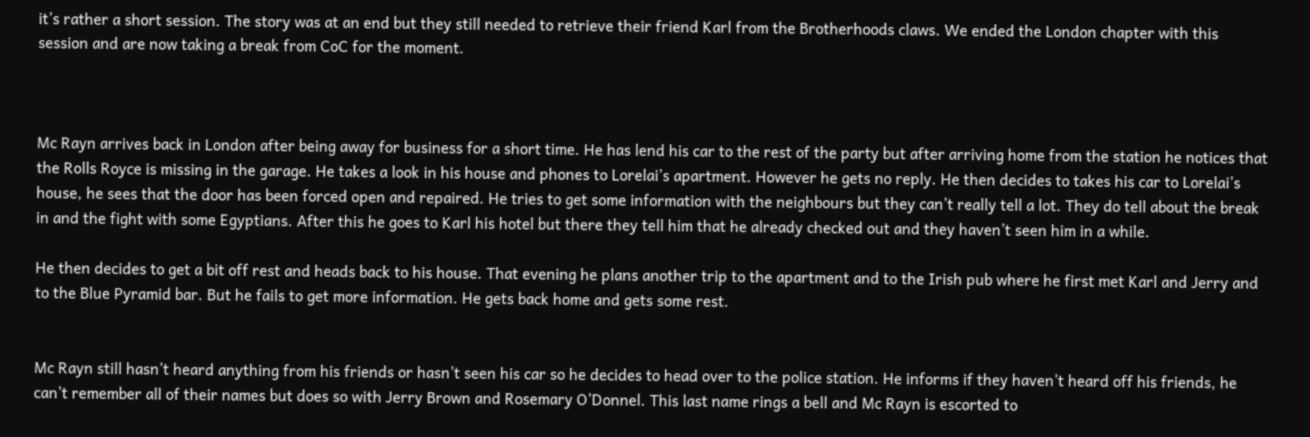it’s rather a short session. The story was at an end but they still needed to retrieve their friend Karl from the Brotherhoods claws. We ended the London chapter with this session and are now taking a break from CoC for the moment.



Mc Rayn arrives back in London after being away for business for a short time. He has lend his car to the rest of the party but after arriving home from the station he notices that the Rolls Royce is missing in the garage. He takes a look in his house and phones to Lorelai’s apartment. However he gets no reply. He then decides to takes his car to Lorelai’s house, he sees that the door has been forced open and repaired. He tries to get some information with the neighbours but they can’t really tell a lot. They do tell about the break in and the fight with some Egyptians. After this he goes to Karl his hotel but there they tell him that he already checked out and they haven’t seen him in a while.

He then decides to get a bit off rest and heads back to his house. That evening he plans another trip to the apartment and to the Irish pub where he first met Karl and Jerry and to the Blue Pyramid bar. But he fails to get more information. He gets back home and gets some rest.


Mc Rayn still hasn’t heard anything from his friends or hasn’t seen his car so he decides to head over to the police station. He informs if they haven’t heard off his friends, he can’t remember all of their names but does so with Jerry Brown and Rosemary O’Donnel. This last name rings a bell and Mc Rayn is escorted to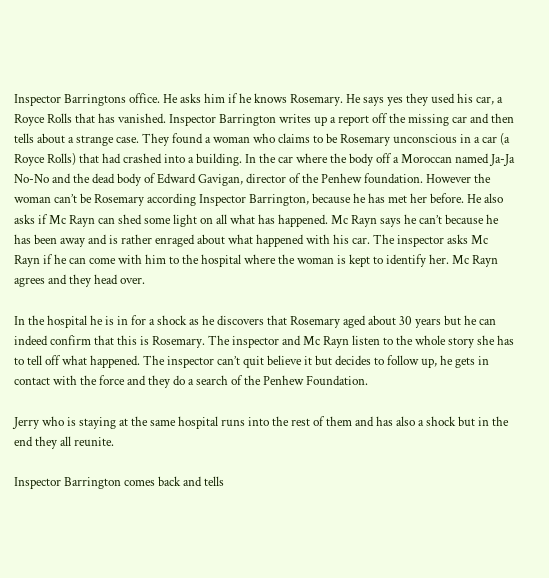Inspector Barringtons office. He asks him if he knows Rosemary. He says yes they used his car, a Royce Rolls that has vanished. Inspector Barrington writes up a report off the missing car and then tells about a strange case. They found a woman who claims to be Rosemary unconscious in a car (a Royce Rolls) that had crashed into a building. In the car where the body off a Moroccan named Ja-Ja No-No and the dead body of Edward Gavigan, director of the Penhew foundation. However the woman can’t be Rosemary according Inspector Barrington, because he has met her before. He also asks if Mc Rayn can shed some light on all what has happened. Mc Rayn says he can’t because he has been away and is rather enraged about what happened with his car. The inspector asks Mc Rayn if he can come with him to the hospital where the woman is kept to identify her. Mc Rayn agrees and they head over.

In the hospital he is in for a shock as he discovers that Rosemary aged about 30 years but he can indeed confirm that this is Rosemary. The inspector and Mc Rayn listen to the whole story she has to tell off what happened. The inspector can’t quit believe it but decides to follow up, he gets in contact with the force and they do a search of the Penhew Foundation.

Jerry who is staying at the same hospital runs into the rest of them and has also a shock but in the end they all reunite.

Inspector Barrington comes back and tells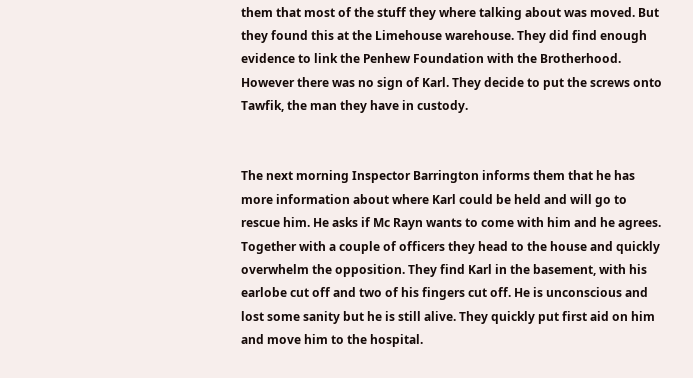them that most of the stuff they where talking about was moved. But they found this at the Limehouse warehouse. They did find enough evidence to link the Penhew Foundation with the Brotherhood. However there was no sign of Karl. They decide to put the screws onto Tawfik, the man they have in custody.


The next morning Inspector Barrington informs them that he has more information about where Karl could be held and will go to rescue him. He asks if Mc Rayn wants to come with him and he agrees. Together with a couple of officers they head to the house and quickly overwhelm the opposition. They find Karl in the basement, with his earlobe cut off and two of his fingers cut off. He is unconscious and lost some sanity but he is still alive. They quickly put first aid on him and move him to the hospital.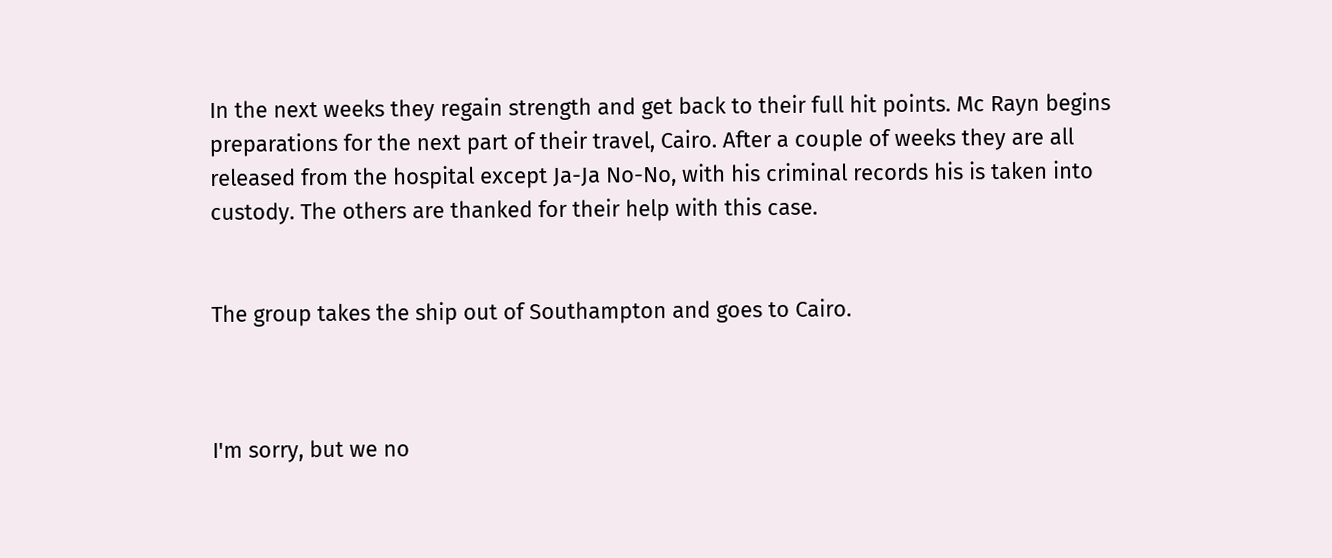In the next weeks they regain strength and get back to their full hit points. Mc Rayn begins preparations for the next part of their travel, Cairo. After a couple of weeks they are all released from the hospital except Ja-Ja No-No, with his criminal records his is taken into custody. The others are thanked for their help with this case.


The group takes the ship out of Southampton and goes to Cairo.



I'm sorry, but we no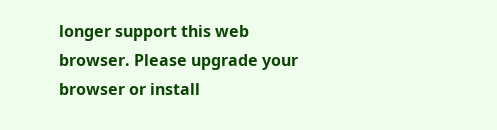longer support this web browser. Please upgrade your browser or install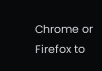Chrome or Firefox to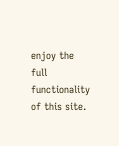enjoy the full functionality of this site.